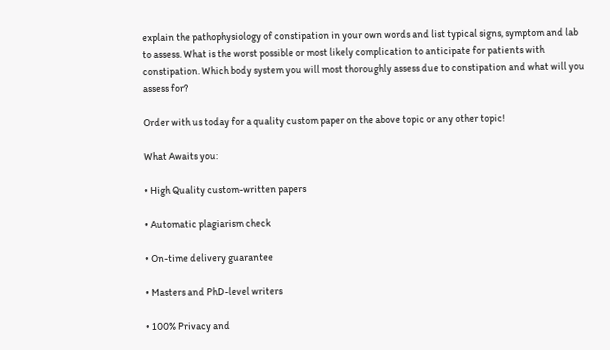explain the pathophysiology of constipation in your own words and list typical signs, symptom and lab to assess. What is the worst possible or most likely complication to anticipate for patients with constipation. Which body system you will most thoroughly assess due to constipation and what will you assess for?

Order with us today for a quality custom paper on the above topic or any other topic!

What Awaits you:

• High Quality custom-written papers

• Automatic plagiarism check

• On-time delivery guarantee

• Masters and PhD-level writers

• 100% Privacy and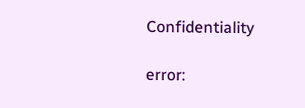Confidentiality

error: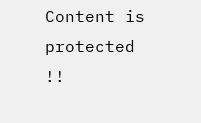Content is protected !!